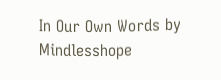In Our Own Words by Mindlesshope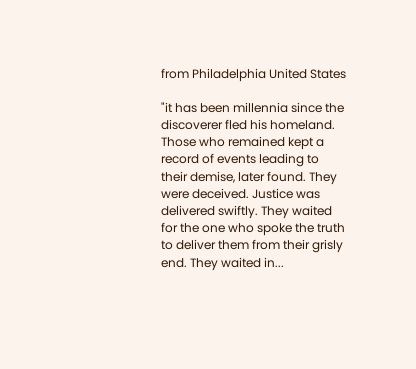from Philadelphia United States

"it has been millennia since the discoverer fled his homeland. Those who remained kept a record of events leading to their demise, later found. They were deceived. Justice was delivered swiftly. They waited for the one who spoke the truth to deliver them from their grisly end. They waited in...